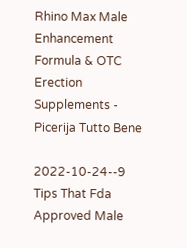Rhino Max Male Enhancement Formula & OTC Erection Supplements - Picerija Tutto Bene

2022-10-24--9 Tips That Fda Approved Male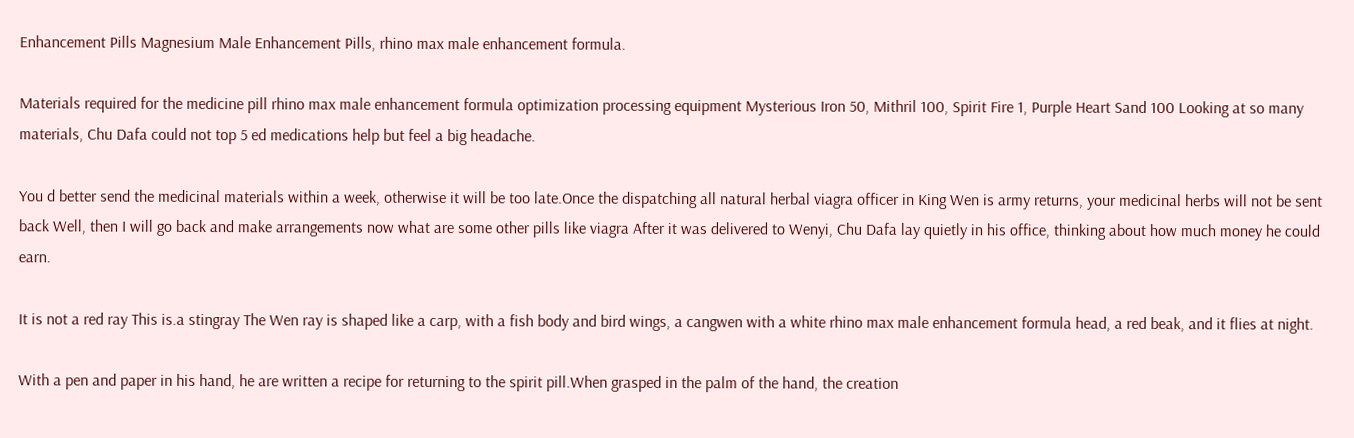Enhancement Pills Magnesium Male Enhancement Pills, rhino max male enhancement formula.

Materials required for the medicine pill rhino max male enhancement formula optimization processing equipment Mysterious Iron 50, Mithril 100, Spirit Fire 1, Purple Heart Sand 100 Looking at so many materials, Chu Dafa could not top 5 ed medications help but feel a big headache.

You d better send the medicinal materials within a week, otherwise it will be too late.Once the dispatching all natural herbal viagra officer in King Wen is army returns, your medicinal herbs will not be sent back Well, then I will go back and make arrangements now what are some other pills like viagra After it was delivered to Wenyi, Chu Dafa lay quietly in his office, thinking about how much money he could earn.

It is not a red ray This is.a stingray The Wen ray is shaped like a carp, with a fish body and bird wings, a cangwen with a white rhino max male enhancement formula head, a red beak, and it flies at night.

With a pen and paper in his hand, he are written a recipe for returning to the spirit pill.When grasped in the palm of the hand, the creation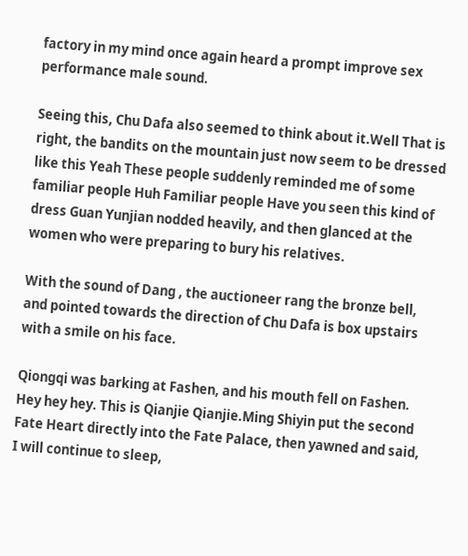factory in my mind once again heard a prompt improve sex performance male sound.

Seeing this, Chu Dafa also seemed to think about it.Well That is right, the bandits on the mountain just now seem to be dressed like this Yeah These people suddenly reminded me of some familiar people Huh Familiar people Have you seen this kind of dress Guan Yunjian nodded heavily, and then glanced at the women who were preparing to bury his relatives.

With the sound of Dang , the auctioneer rang the bronze bell, and pointed towards the direction of Chu Dafa is box upstairs with a smile on his face.

Qiongqi was barking at Fashen, and his mouth fell on Fashen. Hey hey hey. This is Qianjie Qianjie.Ming Shiyin put the second Fate Heart directly into the Fate Palace, then yawned and said, I will continue to sleep,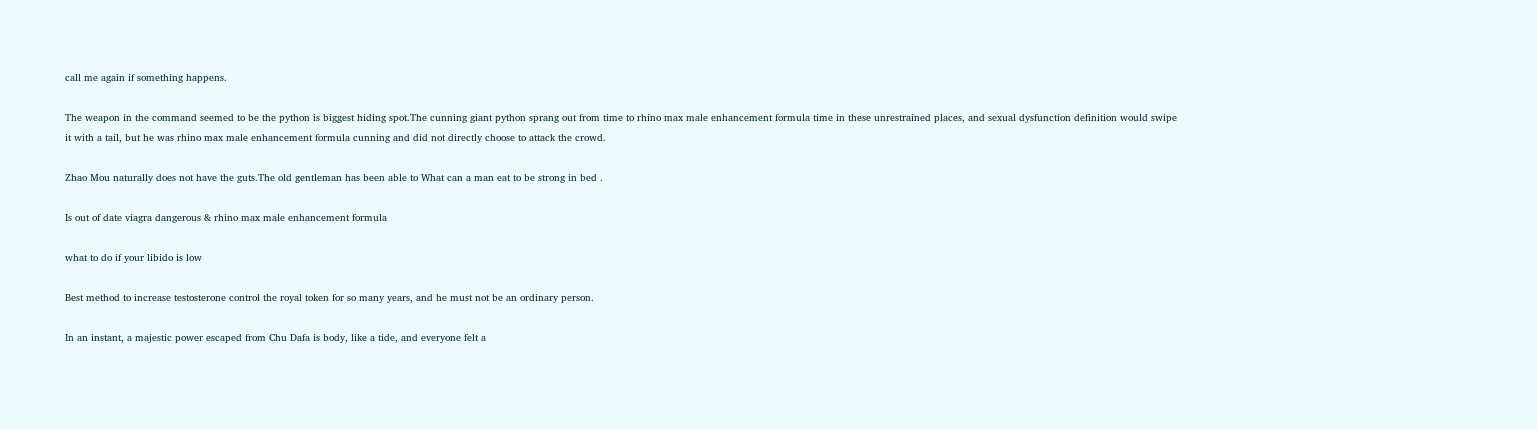call me again if something happens.

The weapon in the command seemed to be the python is biggest hiding spot.The cunning giant python sprang out from time to rhino max male enhancement formula time in these unrestrained places, and sexual dysfunction definition would swipe it with a tail, but he was rhino max male enhancement formula cunning and did not directly choose to attack the crowd.

Zhao Mou naturally does not have the guts.The old gentleman has been able to What can a man eat to be strong in bed .

Is out of date viagra dangerous & rhino max male enhancement formula

what to do if your libido is low

Best method to increase testosterone control the royal token for so many years, and he must not be an ordinary person.

In an instant, a majestic power escaped from Chu Dafa is body, like a tide, and everyone felt a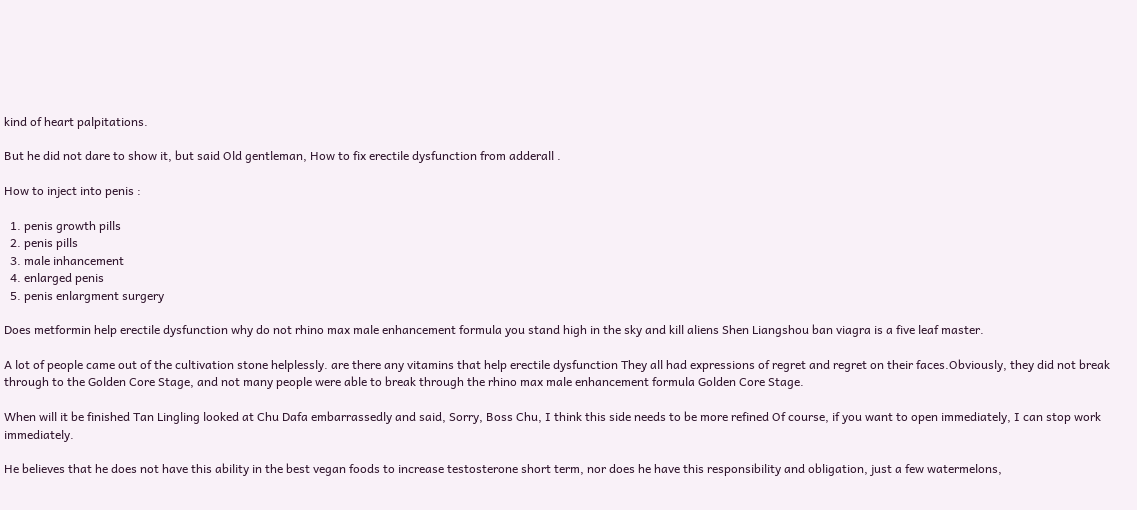kind of heart palpitations.

But he did not dare to show it, but said Old gentleman, How to fix erectile dysfunction from adderall .

How to inject into penis :

  1. penis growth pills
  2. penis pills
  3. male inhancement
  4. enlarged penis
  5. penis enlargment surgery

Does metformin help erectile dysfunction why do not rhino max male enhancement formula you stand high in the sky and kill aliens Shen Liangshou ban viagra is a five leaf master.

A lot of people came out of the cultivation stone helplessly. are there any vitamins that help erectile dysfunction They all had expressions of regret and regret on their faces.Obviously, they did not break through to the Golden Core Stage, and not many people were able to break through the rhino max male enhancement formula Golden Core Stage.

When will it be finished Tan Lingling looked at Chu Dafa embarrassedly and said, Sorry, Boss Chu, I think this side needs to be more refined Of course, if you want to open immediately, I can stop work immediately.

He believes that he does not have this ability in the best vegan foods to increase testosterone short term, nor does he have this responsibility and obligation, just a few watermelons,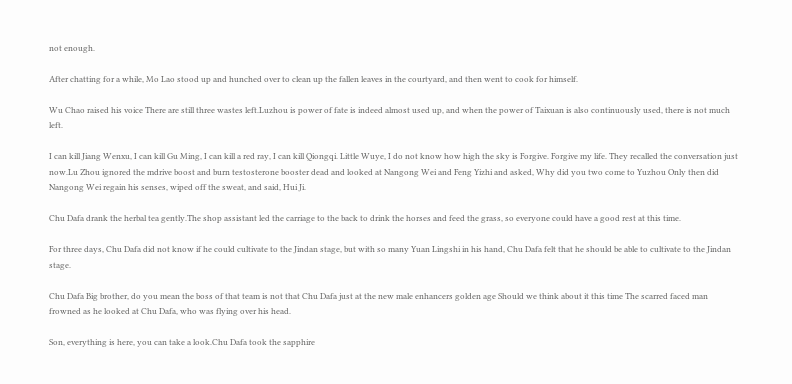not enough.

After chatting for a while, Mo Lao stood up and hunched over to clean up the fallen leaves in the courtyard, and then went to cook for himself.

Wu Chao raised his voice There are still three wastes left.Luzhou is power of fate is indeed almost used up, and when the power of Taixuan is also continuously used, there is not much left.

I can kill Jiang Wenxu, I can kill Gu Ming, I can kill a red ray, I can kill Qiongqi. Little Wuye, I do not know how high the sky is Forgive. Forgive my life. They recalled the conversation just now.Lu Zhou ignored the mdrive boost and burn testosterone booster dead and looked at Nangong Wei and Feng Yizhi and asked, Why did you two come to Yuzhou Only then did Nangong Wei regain his senses, wiped off the sweat, and said, Hui Ji.

Chu Dafa drank the herbal tea gently.The shop assistant led the carriage to the back to drink the horses and feed the grass, so everyone could have a good rest at this time.

For three days, Chu Dafa did not know if he could cultivate to the Jindan stage, but with so many Yuan Lingshi in his hand, Chu Dafa felt that he should be able to cultivate to the Jindan stage.

Chu Dafa Big brother, do you mean the boss of that team is not that Chu Dafa just at the new male enhancers golden age Should we think about it this time The scarred faced man frowned as he looked at Chu Dafa, who was flying over his head.

Son, everything is here, you can take a look.Chu Dafa took the sapphire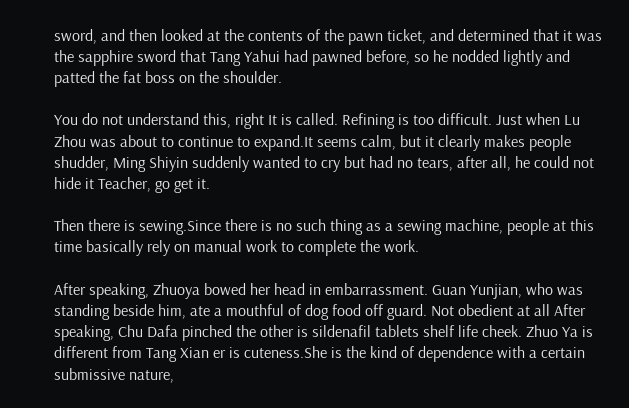sword, and then looked at the contents of the pawn ticket, and determined that it was the sapphire sword that Tang Yahui had pawned before, so he nodded lightly and patted the fat boss on the shoulder.

You do not understand this, right It is called. Refining is too difficult. Just when Lu Zhou was about to continue to expand.It seems calm, but it clearly makes people shudder, Ming Shiyin suddenly wanted to cry but had no tears, after all, he could not hide it Teacher, go get it.

Then there is sewing.Since there is no such thing as a sewing machine, people at this time basically rely on manual work to complete the work.

After speaking, Zhuoya bowed her head in embarrassment. Guan Yunjian, who was standing beside him, ate a mouthful of dog food off guard. Not obedient at all After speaking, Chu Dafa pinched the other is sildenafil tablets shelf life cheek. Zhuo Ya is different from Tang Xian er is cuteness.She is the kind of dependence with a certain submissive nature,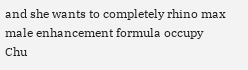and she wants to completely rhino max male enhancement formula occupy Chu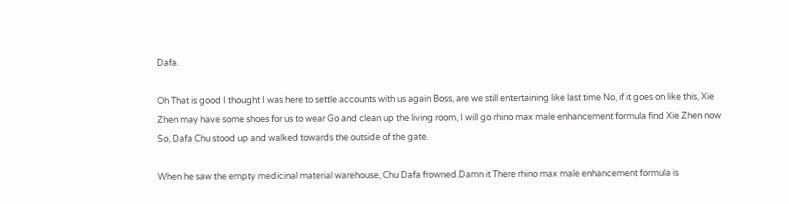Dafa.

Oh That is good I thought I was here to settle accounts with us again Boss, are we still entertaining like last time No, if it goes on like this, Xie Zhen may have some shoes for us to wear Go and clean up the living room, I will go rhino max male enhancement formula find Xie Zhen now So, Dafa Chu stood up and walked towards the outside of the gate.

When he saw the empty medicinal material warehouse, Chu Dafa frowned.Damn it There rhino max male enhancement formula is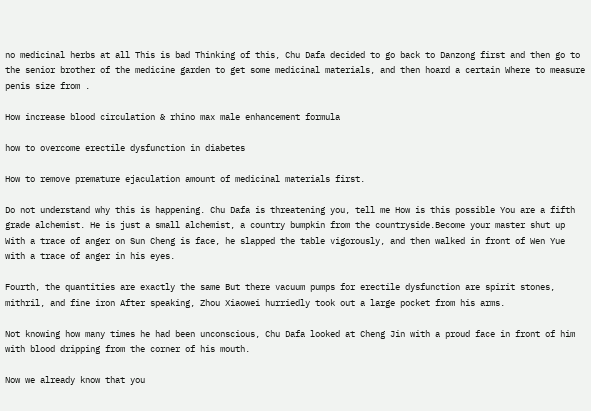no medicinal herbs at all This is bad Thinking of this, Chu Dafa decided to go back to Danzong first and then go to the senior brother of the medicine garden to get some medicinal materials, and then hoard a certain Where to measure penis size from .

How increase blood circulation & rhino max male enhancement formula

how to overcome erectile dysfunction in diabetes

How to remove premature ejaculation amount of medicinal materials first.

Do not understand why this is happening. Chu Dafa is threatening you, tell me How is this possible You are a fifth grade alchemist. He is just a small alchemist, a country bumpkin from the countryside.Become your master shut up With a trace of anger on Sun Cheng is face, he slapped the table vigorously, and then walked in front of Wen Yue with a trace of anger in his eyes.

Fourth, the quantities are exactly the same But there vacuum pumps for erectile dysfunction are spirit stones, mithril, and fine iron After speaking, Zhou Xiaowei hurriedly took out a large pocket from his arms.

Not knowing how many times he had been unconscious, Chu Dafa looked at Cheng Jin with a proud face in front of him with blood dripping from the corner of his mouth.

Now we already know that you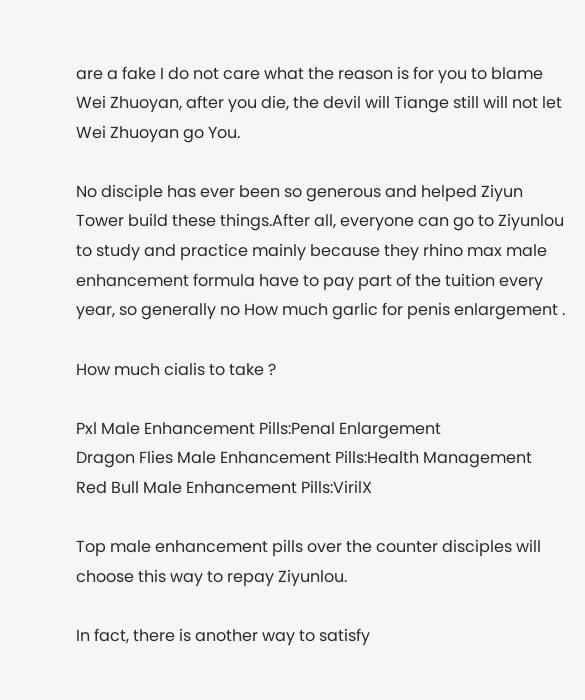are a fake I do not care what the reason is for you to blame Wei Zhuoyan, after you die, the devil will Tiange still will not let Wei Zhuoyan go You.

No disciple has ever been so generous and helped Ziyun Tower build these things.After all, everyone can go to Ziyunlou to study and practice mainly because they rhino max male enhancement formula have to pay part of the tuition every year, so generally no How much garlic for penis enlargement .

How much cialis to take ?

Pxl Male Enhancement Pills:Penal Enlargement
Dragon Flies Male Enhancement Pills:Health Management
Red Bull Male Enhancement Pills:VirilX

Top male enhancement pills over the counter disciples will choose this way to repay Ziyunlou.

In fact, there is another way to satisfy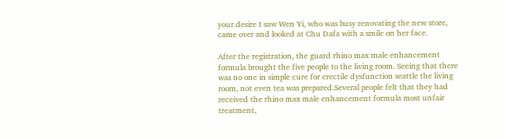your desire I saw Wen Yi, who was busy renovating the new store, came over and looked at Chu Dafa with a smile on her face.

After the registration, the guard rhino max male enhancement formula brought the five people to the living room. Seeing that there was no one in simple cure for erectile dysfunction seattle the living room, not even tea was prepared.Several people felt that they had received the rhino max male enhancement formula most unfair treatment,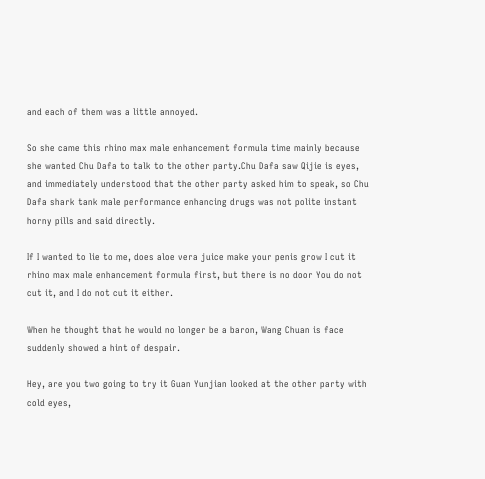and each of them was a little annoyed.

So she came this rhino max male enhancement formula time mainly because she wanted Chu Dafa to talk to the other party.Chu Dafa saw Qijie is eyes, and immediately understood that the other party asked him to speak, so Chu Dafa shark tank male performance enhancing drugs was not polite instant horny pills and said directly.

If I wanted to lie to me, does aloe vera juice make your penis grow I cut it rhino max male enhancement formula first, but there is no door You do not cut it, and I do not cut it either.

When he thought that he would no longer be a baron, Wang Chuan is face suddenly showed a hint of despair.

Hey, are you two going to try it Guan Yunjian looked at the other party with cold eyes,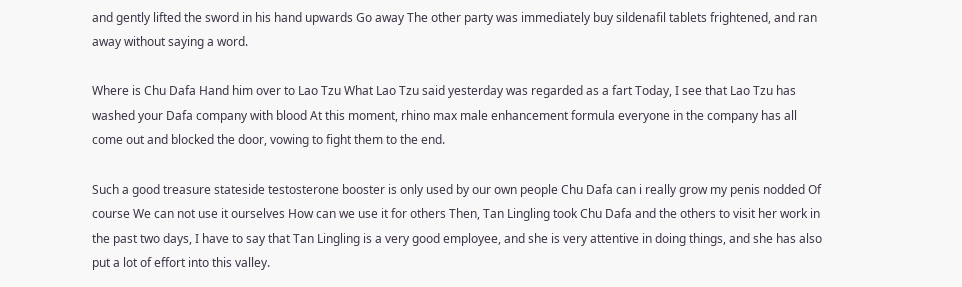and gently lifted the sword in his hand upwards Go away The other party was immediately buy sildenafil tablets frightened, and ran away without saying a word.

Where is Chu Dafa Hand him over to Lao Tzu What Lao Tzu said yesterday was regarded as a fart Today, I see that Lao Tzu has washed your Dafa company with blood At this moment, rhino max male enhancement formula everyone in the company has all come out and blocked the door, vowing to fight them to the end.

Such a good treasure stateside testosterone booster is only used by our own people Chu Dafa can i really grow my penis nodded Of course We can not use it ourselves How can we use it for others Then, Tan Lingling took Chu Dafa and the others to visit her work in the past two days, I have to say that Tan Lingling is a very good employee, and she is very attentive in doing things, and she has also put a lot of effort into this valley.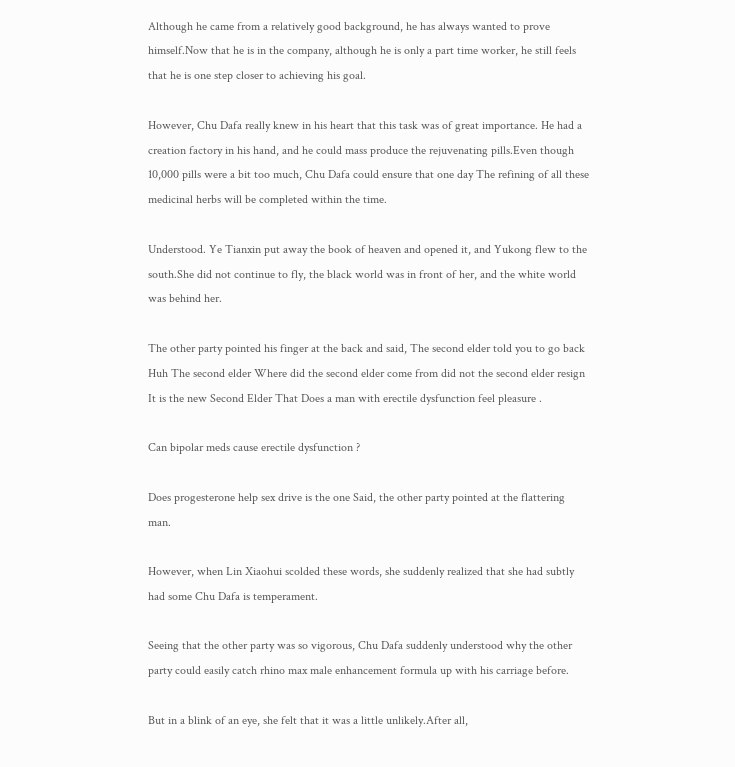Although he came from a relatively good background, he has always wanted to prove himself.Now that he is in the company, although he is only a part time worker, he still feels that he is one step closer to achieving his goal.

However, Chu Dafa really knew in his heart that this task was of great importance. He had a creation factory in his hand, and he could mass produce the rejuvenating pills.Even though 10,000 pills were a bit too much, Chu Dafa could ensure that one day The refining of all these medicinal herbs will be completed within the time.

Understood. Ye Tianxin put away the book of heaven and opened it, and Yukong flew to the south.She did not continue to fly, the black world was in front of her, and the white world was behind her.

The other party pointed his finger at the back and said, The second elder told you to go back Huh The second elder Where did the second elder come from did not the second elder resign It is the new Second Elder That Does a man with erectile dysfunction feel pleasure .

Can bipolar meds cause erectile dysfunction ?

Does progesterone help sex drive is the one Said, the other party pointed at the flattering man.

However, when Lin Xiaohui scolded these words, she suddenly realized that she had subtly had some Chu Dafa is temperament.

Seeing that the other party was so vigorous, Chu Dafa suddenly understood why the other party could easily catch rhino max male enhancement formula up with his carriage before.

But in a blink of an eye, she felt that it was a little unlikely.After all,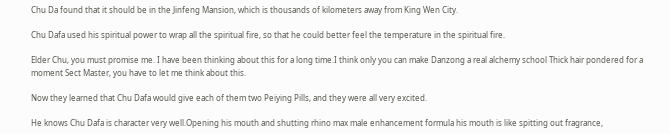Chu Da found that it should be in the Jinfeng Mansion, which is thousands of kilometers away from King Wen City.

Chu Dafa used his spiritual power to wrap all the spiritual fire, so that he could better feel the temperature in the spiritual fire.

Elder Chu, you must promise me. I have been thinking about this for a long time.I think only you can make Danzong a real alchemy school Thick hair pondered for a moment Sect Master, you have to let me think about this.

Now they learned that Chu Dafa would give each of them two Peiying Pills, and they were all very excited.

He knows Chu Dafa is character very well.Opening his mouth and shutting rhino max male enhancement formula his mouth is like spitting out fragrance,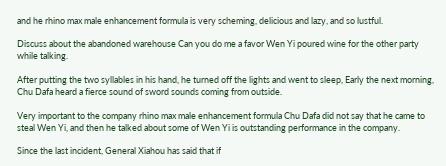and he rhino max male enhancement formula is very scheming, delicious and lazy, and so lustful.

Discuss about the abandoned warehouse Can you do me a favor Wen Yi poured wine for the other party while talking.

After putting the two syllables in his hand, he turned off the lights and went to sleep, Early the next morning, Chu Dafa heard a fierce sound of sword sounds coming from outside.

Very important to the company rhino max male enhancement formula Chu Dafa did not say that he came to steal Wen Yi, and then he talked about some of Wen Yi is outstanding performance in the company.

Since the last incident, General Xiahou has said that if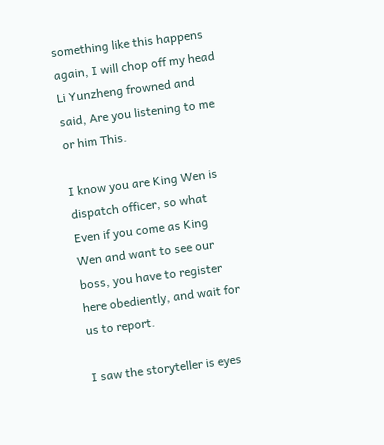something like this happens again, I will chop off my head Li Yunzheng frowned and said, Are you listening to me or him This.

I know you are King Wen is dispatch officer, so what Even if you come as King Wen and want to see our boss, you have to register here obediently, and wait for us to report.

I saw the storyteller is eyes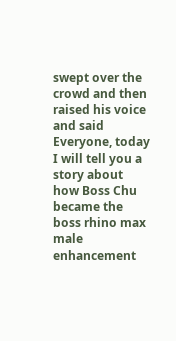swept over the crowd and then raised his voice and said Everyone, today I will tell you a story about how Boss Chu became the boss rhino max male enhancement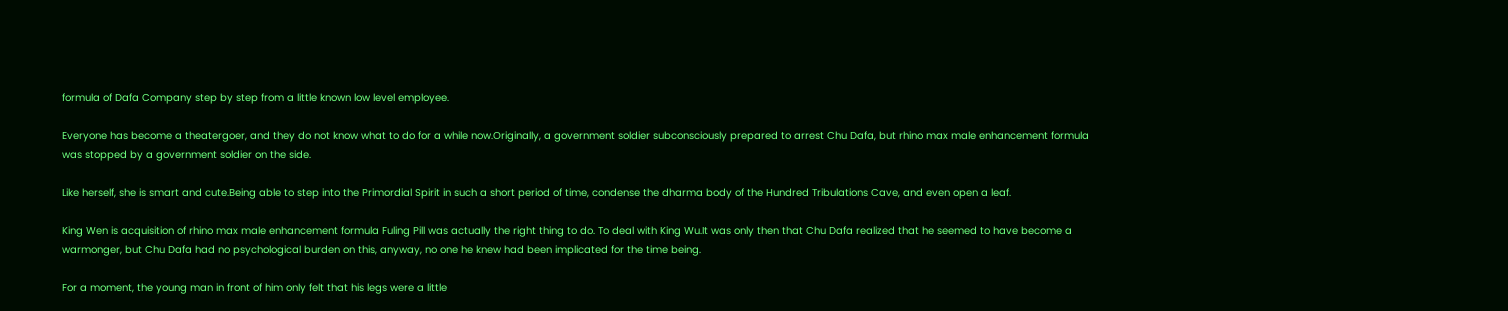formula of Dafa Company step by step from a little known low level employee.

Everyone has become a theatergoer, and they do not know what to do for a while now.Originally, a government soldier subconsciously prepared to arrest Chu Dafa, but rhino max male enhancement formula was stopped by a government soldier on the side.

Like herself, she is smart and cute.Being able to step into the Primordial Spirit in such a short period of time, condense the dharma body of the Hundred Tribulations Cave, and even open a leaf.

King Wen is acquisition of rhino max male enhancement formula Fuling Pill was actually the right thing to do. To deal with King Wu.It was only then that Chu Dafa realized that he seemed to have become a warmonger, but Chu Dafa had no psychological burden on this, anyway, no one he knew had been implicated for the time being.

For a moment, the young man in front of him only felt that his legs were a little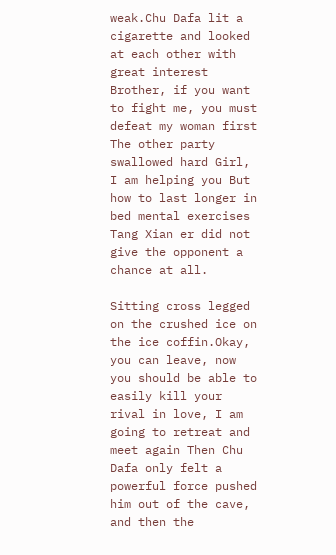weak.Chu Dafa lit a cigarette and looked at each other with great interest Brother, if you want to fight me, you must defeat my woman first The other party swallowed hard Girl, I am helping you But how to last longer in bed mental exercises Tang Xian er did not give the opponent a chance at all.

Sitting cross legged on the crushed ice on the ice coffin.Okay, you can leave, now you should be able to easily kill your rival in love, I am going to retreat and meet again Then Chu Dafa only felt a powerful force pushed him out of the cave, and then the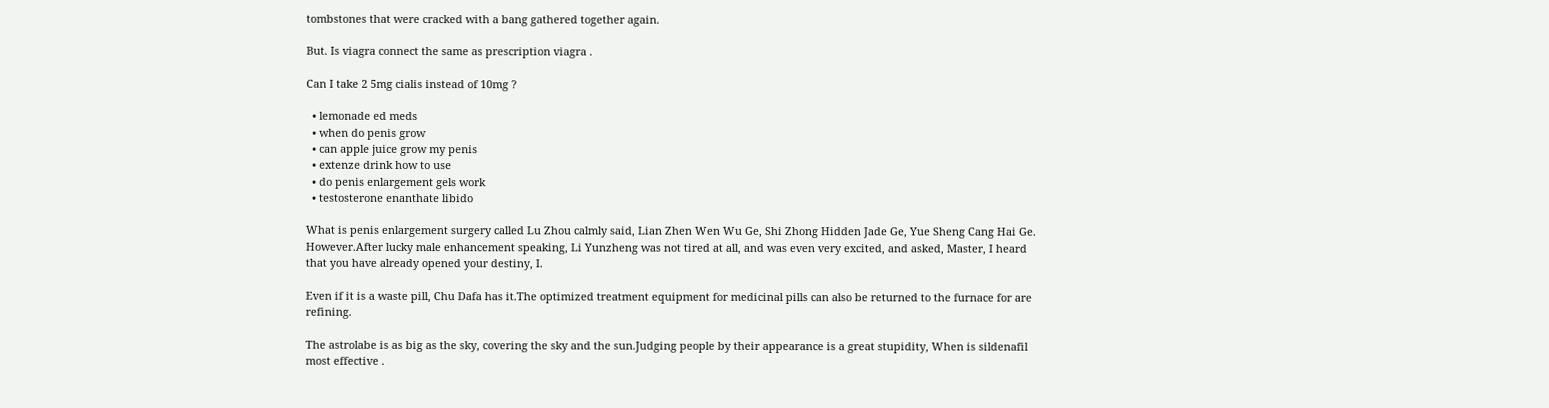tombstones that were cracked with a bang gathered together again.

But. Is viagra connect the same as prescription viagra .

Can I take 2 5mg cialis instead of 10mg ?

  • lemonade ed meds
  • when do penis grow
  • can apple juice grow my penis
  • extenze drink how to use
  • do penis enlargement gels work
  • testosterone enanthate libido

What is penis enlargement surgery called Lu Zhou calmly said, Lian Zhen Wen Wu Ge, Shi Zhong Hidden Jade Ge, Yue Sheng Cang Hai Ge. However.After lucky male enhancement speaking, Li Yunzheng was not tired at all, and was even very excited, and asked, Master, I heard that you have already opened your destiny, I.

Even if it is a waste pill, Chu Dafa has it.The optimized treatment equipment for medicinal pills can also be returned to the furnace for are refining.

The astrolabe is as big as the sky, covering the sky and the sun.Judging people by their appearance is a great stupidity, When is sildenafil most effective .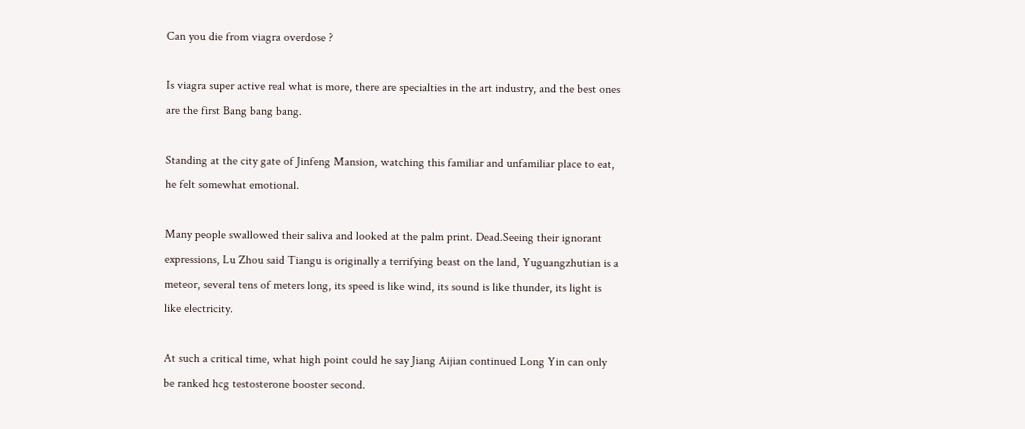Can you die from viagra overdose ?

Is viagra super active real what is more, there are specialties in the art industry, and the best ones are the first Bang bang bang.

Standing at the city gate of Jinfeng Mansion, watching this familiar and unfamiliar place to eat, he felt somewhat emotional.

Many people swallowed their saliva and looked at the palm print. Dead.Seeing their ignorant expressions, Lu Zhou said Tiangu is originally a terrifying beast on the land, Yuguangzhutian is a meteor, several tens of meters long, its speed is like wind, its sound is like thunder, its light is like electricity.

At such a critical time, what high point could he say Jiang Aijian continued Long Yin can only be ranked hcg testosterone booster second.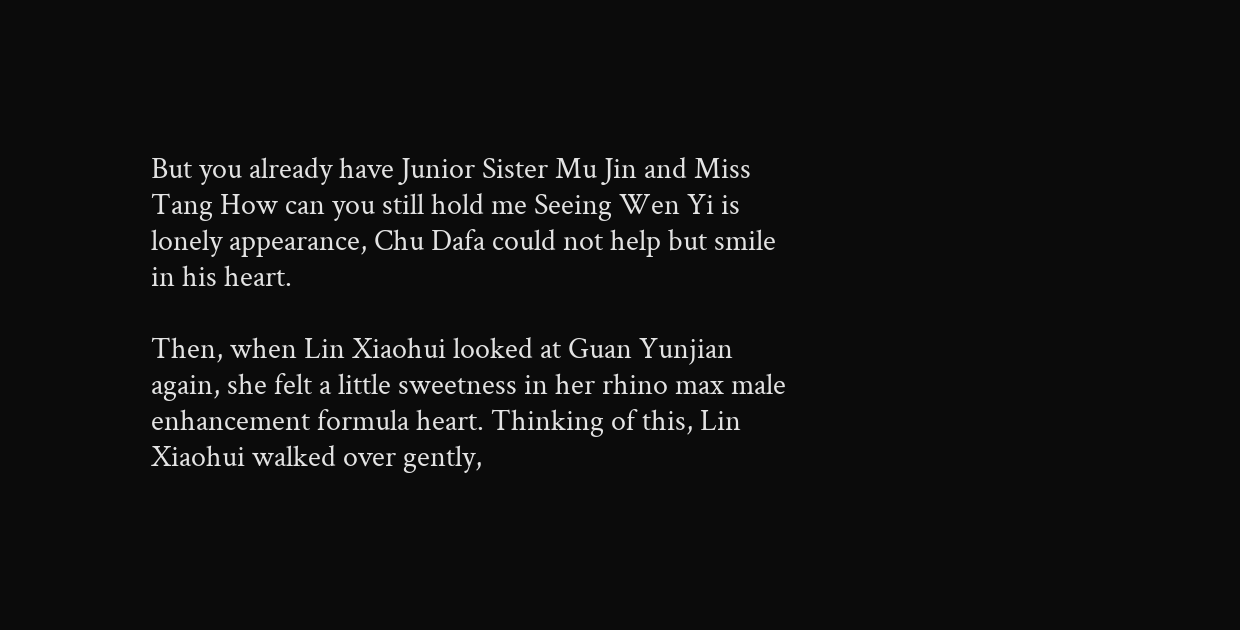But you already have Junior Sister Mu Jin and Miss Tang How can you still hold me Seeing Wen Yi is lonely appearance, Chu Dafa could not help but smile in his heart.

Then, when Lin Xiaohui looked at Guan Yunjian again, she felt a little sweetness in her rhino max male enhancement formula heart. Thinking of this, Lin Xiaohui walked over gently,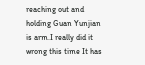reaching out and holding Guan Yunjian is arm.I really did it wrong this time It has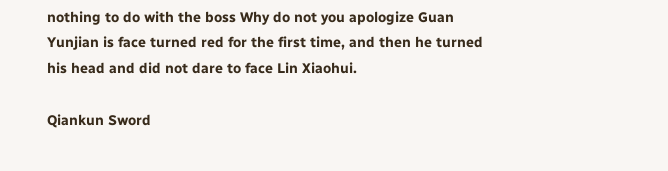nothing to do with the boss Why do not you apologize Guan Yunjian is face turned red for the first time, and then he turned his head and did not dare to face Lin Xiaohui.

Qiankun Sword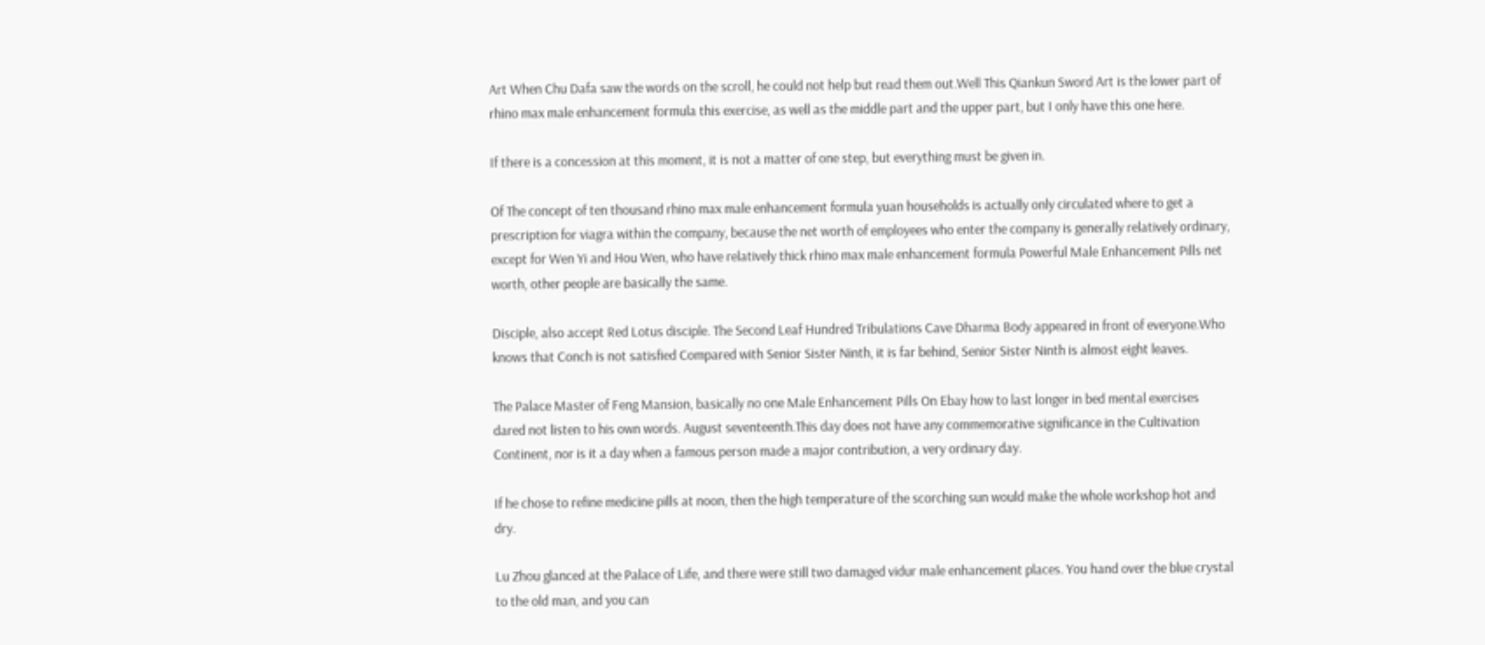Art When Chu Dafa saw the words on the scroll, he could not help but read them out.Well This Qiankun Sword Art is the lower part of rhino max male enhancement formula this exercise, as well as the middle part and the upper part, but I only have this one here.

If there is a concession at this moment, it is not a matter of one step, but everything must be given in.

Of The concept of ten thousand rhino max male enhancement formula yuan households is actually only circulated where to get a prescription for viagra within the company, because the net worth of employees who enter the company is generally relatively ordinary, except for Wen Yi and Hou Wen, who have relatively thick rhino max male enhancement formula Powerful Male Enhancement Pills net worth, other people are basically the same.

Disciple, also accept Red Lotus disciple. The Second Leaf Hundred Tribulations Cave Dharma Body appeared in front of everyone.Who knows that Conch is not satisfied Compared with Senior Sister Ninth, it is far behind, Senior Sister Ninth is almost eight leaves.

The Palace Master of Feng Mansion, basically no one Male Enhancement Pills On Ebay how to last longer in bed mental exercises dared not listen to his own words. August seventeenth.This day does not have any commemorative significance in the Cultivation Continent, nor is it a day when a famous person made a major contribution, a very ordinary day.

If he chose to refine medicine pills at noon, then the high temperature of the scorching sun would make the whole workshop hot and dry.

Lu Zhou glanced at the Palace of Life, and there were still two damaged vidur male enhancement places. You hand over the blue crystal to the old man, and you can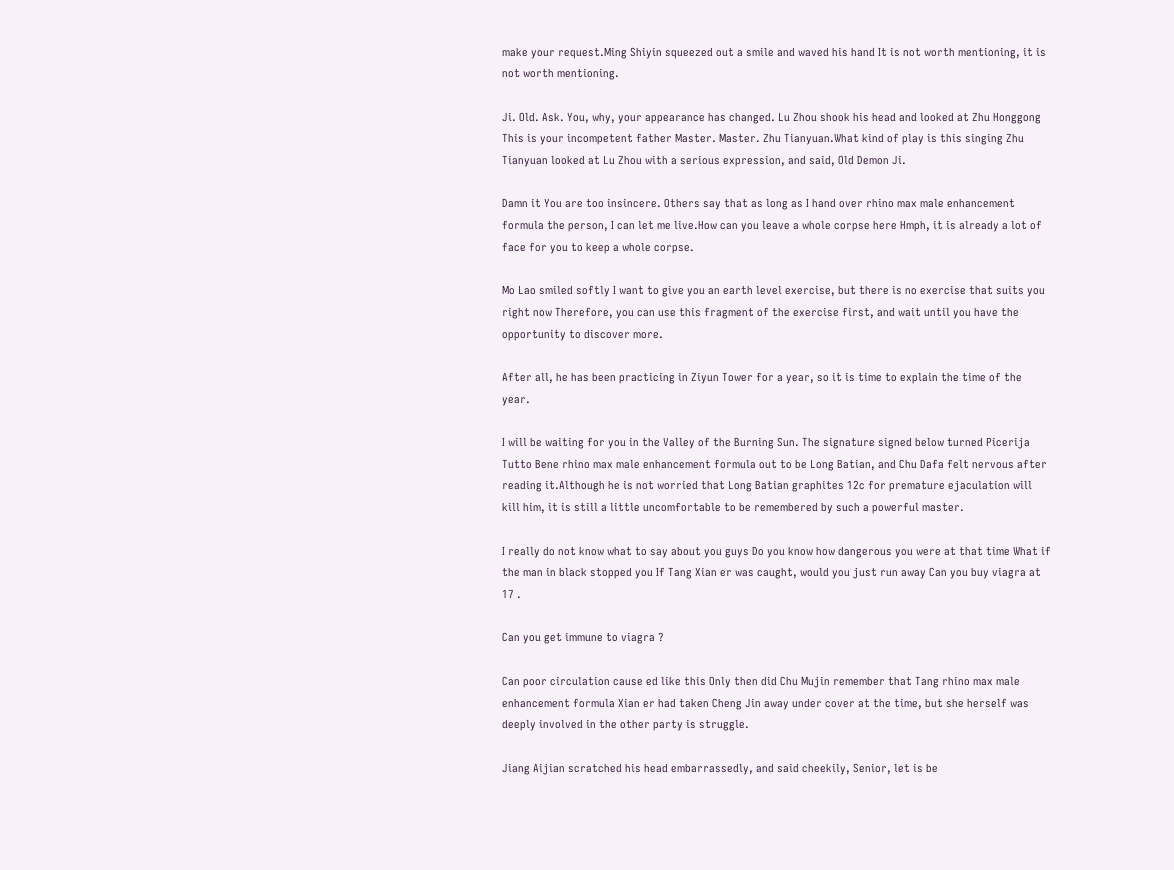make your request.Ming Shiyin squeezed out a smile and waved his hand It is not worth mentioning, it is not worth mentioning.

Ji. Old. Ask. You, why, your appearance has changed. Lu Zhou shook his head and looked at Zhu Honggong This is your incompetent father Master. Master. Zhu Tianyuan.What kind of play is this singing Zhu Tianyuan looked at Lu Zhou with a serious expression, and said, Old Demon Ji.

Damn it You are too insincere. Others say that as long as I hand over rhino max male enhancement formula the person, I can let me live.How can you leave a whole corpse here Hmph, it is already a lot of face for you to keep a whole corpse.

Mo Lao smiled softly I want to give you an earth level exercise, but there is no exercise that suits you right now Therefore, you can use this fragment of the exercise first, and wait until you have the opportunity to discover more.

After all, he has been practicing in Ziyun Tower for a year, so it is time to explain the time of the year.

I will be waiting for you in the Valley of the Burning Sun. The signature signed below turned Picerija Tutto Bene rhino max male enhancement formula out to be Long Batian, and Chu Dafa felt nervous after reading it.Although he is not worried that Long Batian graphites 12c for premature ejaculation will kill him, it is still a little uncomfortable to be remembered by such a powerful master.

I really do not know what to say about you guys Do you know how dangerous you were at that time What if the man in black stopped you If Tang Xian er was caught, would you just run away Can you buy viagra at 17 .

Can you get immune to viagra ?

Can poor circulation cause ed like this Only then did Chu Mujin remember that Tang rhino max male enhancement formula Xian er had taken Cheng Jin away under cover at the time, but she herself was deeply involved in the other party is struggle.

Jiang Aijian scratched his head embarrassedly, and said cheekily, Senior, let is be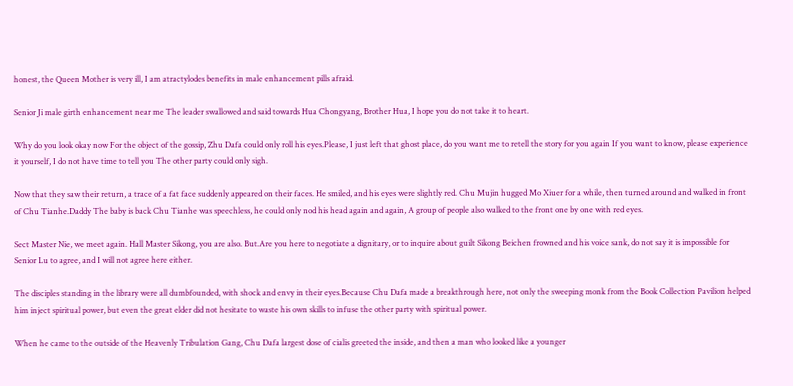honest, the Queen Mother is very ill, I am atractylodes benefits in male enhancement pills afraid.

Senior Ji male girth enhancement near me The leader swallowed and said towards Hua Chongyang, Brother Hua, I hope you do not take it to heart.

Why do you look okay now For the object of the gossip, Zhu Dafa could only roll his eyes.Please, I just left that ghost place, do you want me to retell the story for you again If you want to know, please experience it yourself, I do not have time to tell you The other party could only sigh.

Now that they saw their return, a trace of a fat face suddenly appeared on their faces. He smiled, and his eyes were slightly red. Chu Mujin hugged Mo Xiuer for a while, then turned around and walked in front of Chu Tianhe.Daddy The baby is back Chu Tianhe was speechless, he could only nod his head again and again, A group of people also walked to the front one by one with red eyes.

Sect Master Nie, we meet again. Hall Master Sikong, you are also. But.Are you here to negotiate a dignitary, or to inquire about guilt Sikong Beichen frowned and his voice sank, do not say it is impossible for Senior Lu to agree, and I will not agree here either.

The disciples standing in the library were all dumbfounded, with shock and envy in their eyes.Because Chu Dafa made a breakthrough here, not only the sweeping monk from the Book Collection Pavilion helped him inject spiritual power, but even the great elder did not hesitate to waste his own skills to infuse the other party with spiritual power.

When he came to the outside of the Heavenly Tribulation Gang, Chu Dafa largest dose of cialis greeted the inside, and then a man who looked like a younger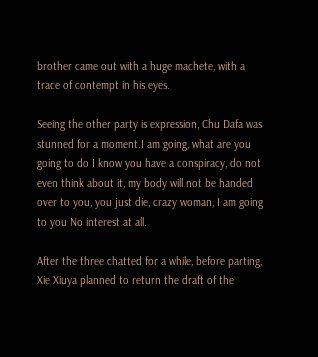brother came out with a huge machete, with a trace of contempt in his eyes.

Seeing the other party is expression, Chu Dafa was stunned for a moment.I am going, what are you going to do I know you have a conspiracy, do not even think about it, my body will not be handed over to you, you just die, crazy woman, I am going to you No interest at all.

After the three chatted for a while, before parting, Xie Xiuya planned to return the draft of the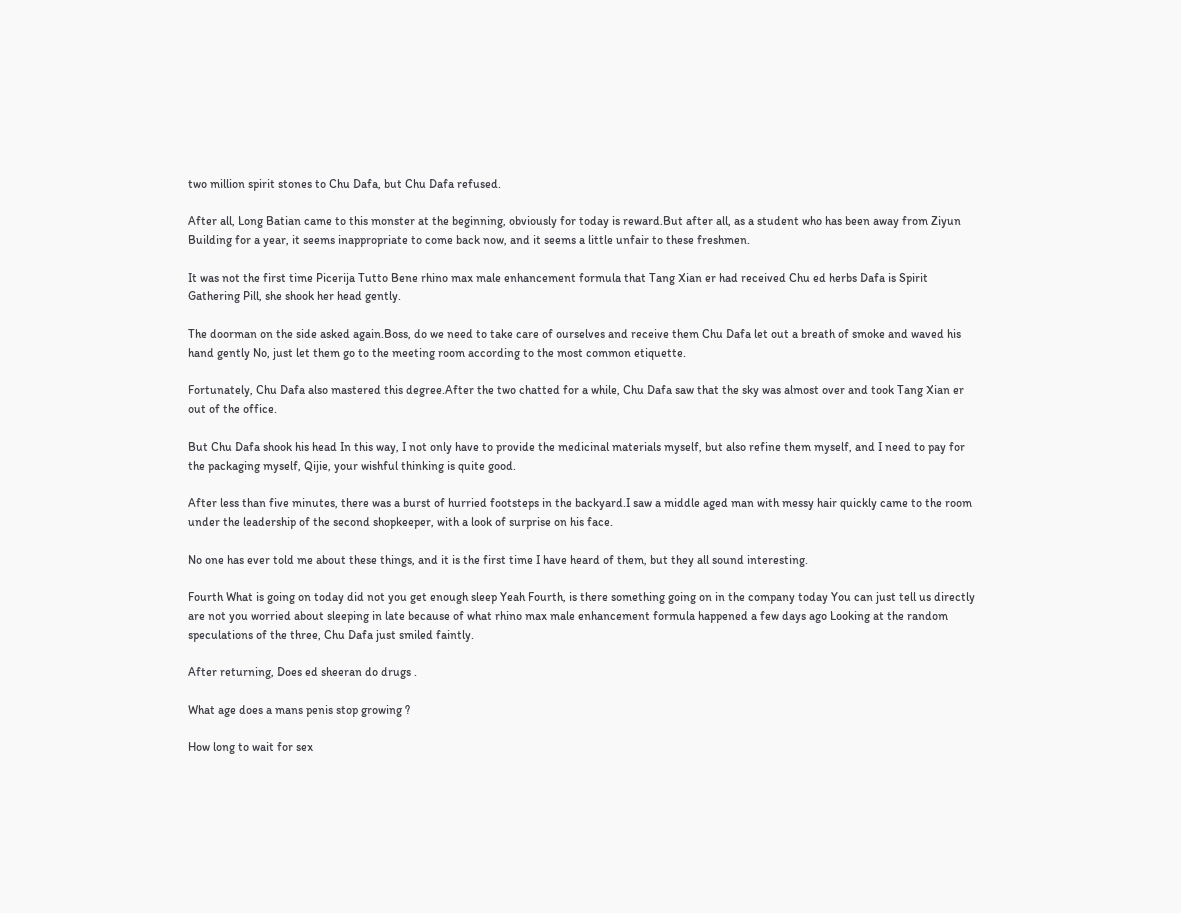two million spirit stones to Chu Dafa, but Chu Dafa refused.

After all, Long Batian came to this monster at the beginning, obviously for today is reward.But after all, as a student who has been away from Ziyun Building for a year, it seems inappropriate to come back now, and it seems a little unfair to these freshmen.

It was not the first time Picerija Tutto Bene rhino max male enhancement formula that Tang Xian er had received Chu ed herbs Dafa is Spirit Gathering Pill, she shook her head gently.

The doorman on the side asked again.Boss, do we need to take care of ourselves and receive them Chu Dafa let out a breath of smoke and waved his hand gently No, just let them go to the meeting room according to the most common etiquette.

Fortunately, Chu Dafa also mastered this degree.After the two chatted for a while, Chu Dafa saw that the sky was almost over and took Tang Xian er out of the office.

But Chu Dafa shook his head In this way, I not only have to provide the medicinal materials myself, but also refine them myself, and I need to pay for the packaging myself, Qijie, your wishful thinking is quite good.

After less than five minutes, there was a burst of hurried footsteps in the backyard.I saw a middle aged man with messy hair quickly came to the room under the leadership of the second shopkeeper, with a look of surprise on his face.

No one has ever told me about these things, and it is the first time I have heard of them, but they all sound interesting.

Fourth What is going on today did not you get enough sleep Yeah Fourth, is there something going on in the company today You can just tell us directly are not you worried about sleeping in late because of what rhino max male enhancement formula happened a few days ago Looking at the random speculations of the three, Chu Dafa just smiled faintly.

After returning, Does ed sheeran do drugs .

What age does a mans penis stop growing ?

How long to wait for sex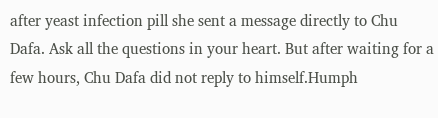after yeast infection pill she sent a message directly to Chu Dafa. Ask all the questions in your heart. But after waiting for a few hours, Chu Dafa did not reply to himself.Humph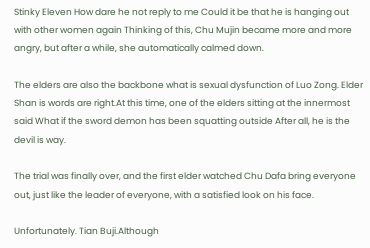Stinky Eleven How dare he not reply to me Could it be that he is hanging out with other women again Thinking of this, Chu Mujin became more and more angry, but after a while, she automatically calmed down.

The elders are also the backbone what is sexual dysfunction of Luo Zong. Elder Shan is words are right.At this time, one of the elders sitting at the innermost said What if the sword demon has been squatting outside After all, he is the devil is way.

The trial was finally over, and the first elder watched Chu Dafa bring everyone out, just like the leader of everyone, with a satisfied look on his face.

Unfortunately. Tian Buji.Although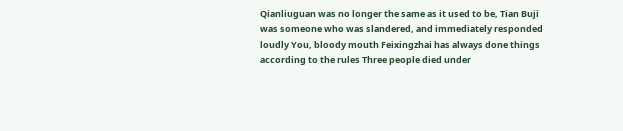Qianliuguan was no longer the same as it used to be, Tian Buji was someone who was slandered, and immediately responded loudly You, bloody mouth Feixingzhai has always done things according to the rules Three people died under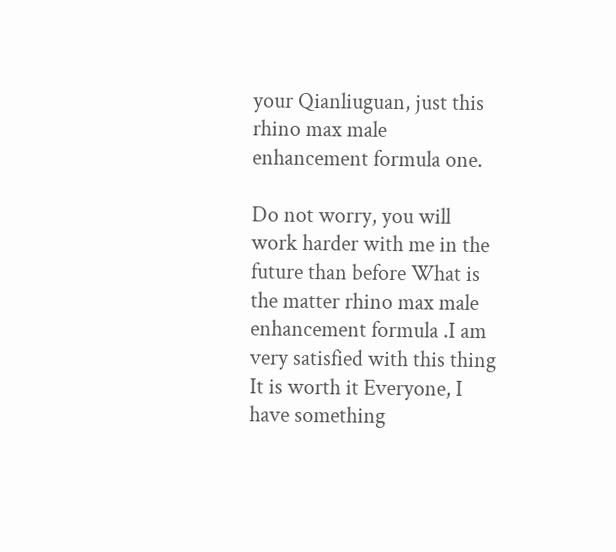your Qianliuguan, just this rhino max male enhancement formula one.

Do not worry, you will work harder with me in the future than before What is the matter rhino max male enhancement formula .I am very satisfied with this thing It is worth it Everyone, I have something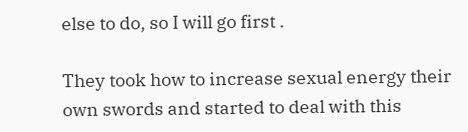else to do, so I will go first .

They took how to increase sexual energy their own swords and started to deal with this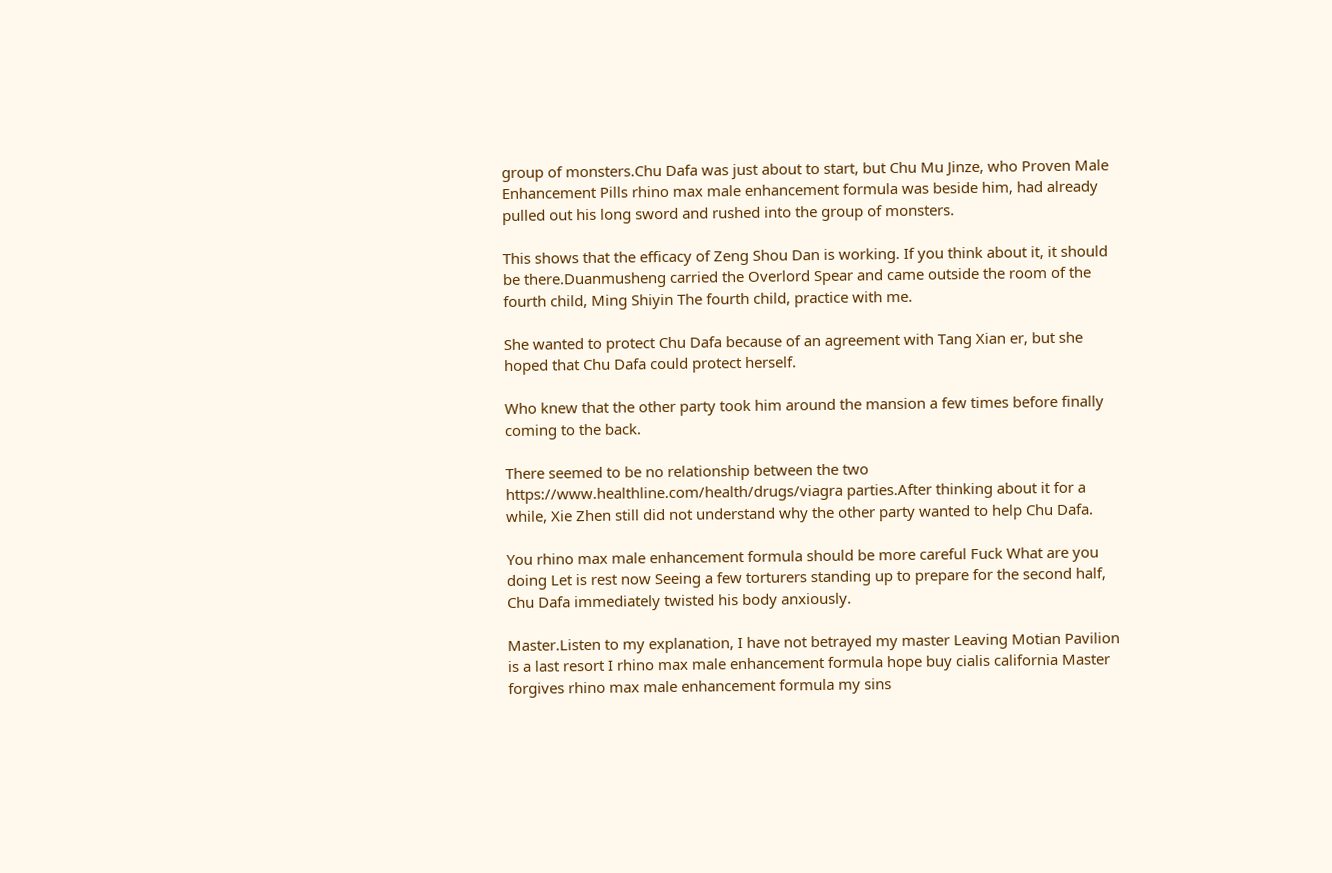group of monsters.Chu Dafa was just about to start, but Chu Mu Jinze, who Proven Male Enhancement Pills rhino max male enhancement formula was beside him, had already pulled out his long sword and rushed into the group of monsters.

This shows that the efficacy of Zeng Shou Dan is working. If you think about it, it should be there.Duanmusheng carried the Overlord Spear and came outside the room of the fourth child, Ming Shiyin The fourth child, practice with me.

She wanted to protect Chu Dafa because of an agreement with Tang Xian er, but she hoped that Chu Dafa could protect herself.

Who knew that the other party took him around the mansion a few times before finally coming to the back.

There seemed to be no relationship between the two https://www.healthline.com/health/drugs/viagra parties.After thinking about it for a while, Xie Zhen still did not understand why the other party wanted to help Chu Dafa.

You rhino max male enhancement formula should be more careful Fuck What are you doing Let is rest now Seeing a few torturers standing up to prepare for the second half, Chu Dafa immediately twisted his body anxiously.

Master.Listen to my explanation, I have not betrayed my master Leaving Motian Pavilion is a last resort I rhino max male enhancement formula hope buy cialis california Master forgives rhino max male enhancement formula my sins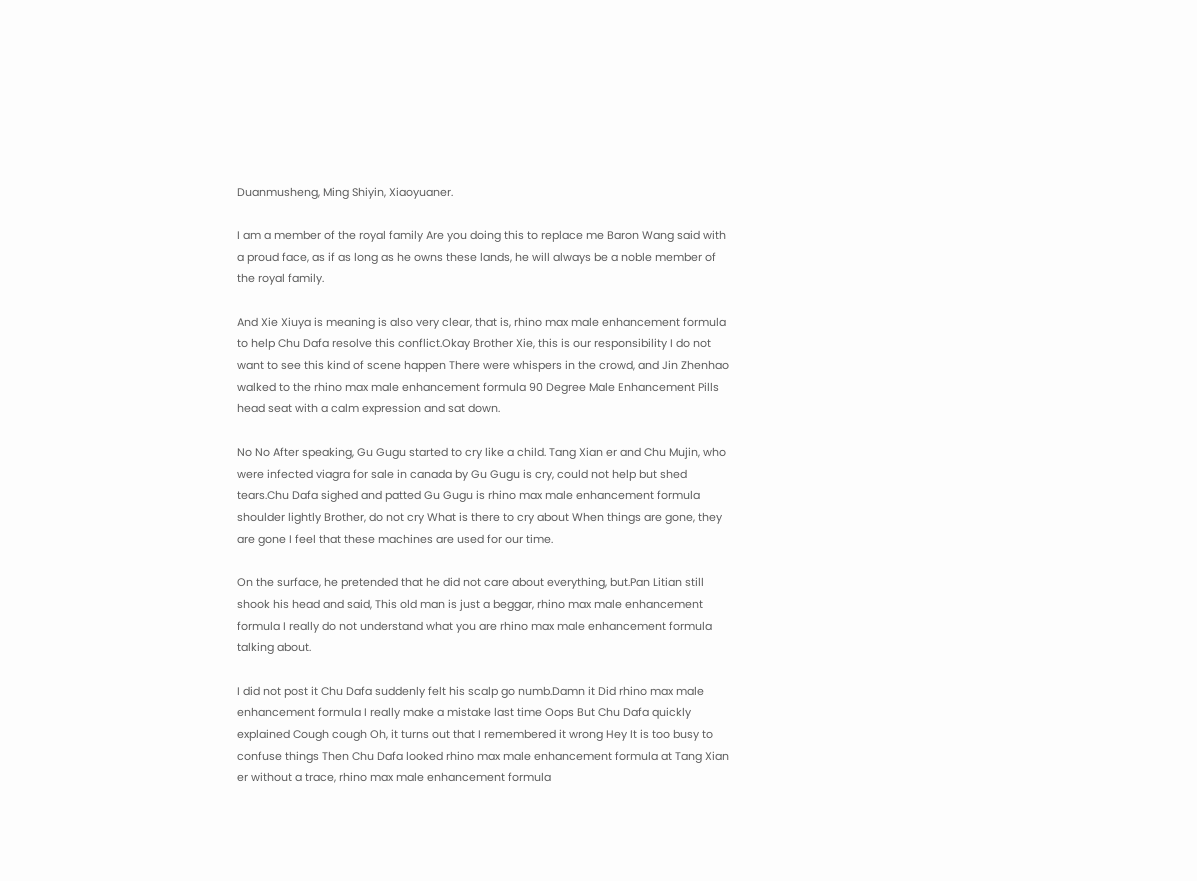Duanmusheng, Ming Shiyin, Xiaoyuaner.

I am a member of the royal family Are you doing this to replace me Baron Wang said with a proud face, as if as long as he owns these lands, he will always be a noble member of the royal family.

And Xie Xiuya is meaning is also very clear, that is, rhino max male enhancement formula to help Chu Dafa resolve this conflict.Okay Brother Xie, this is our responsibility I do not want to see this kind of scene happen There were whispers in the crowd, and Jin Zhenhao walked to the rhino max male enhancement formula 90 Degree Male Enhancement Pills head seat with a calm expression and sat down.

No No After speaking, Gu Gugu started to cry like a child. Tang Xian er and Chu Mujin, who were infected viagra for sale in canada by Gu Gugu is cry, could not help but shed tears.Chu Dafa sighed and patted Gu Gugu is rhino max male enhancement formula shoulder lightly Brother, do not cry What is there to cry about When things are gone, they are gone I feel that these machines are used for our time.

On the surface, he pretended that he did not care about everything, but.Pan Litian still shook his head and said, This old man is just a beggar, rhino max male enhancement formula I really do not understand what you are rhino max male enhancement formula talking about.

I did not post it Chu Dafa suddenly felt his scalp go numb.Damn it Did rhino max male enhancement formula I really make a mistake last time Oops But Chu Dafa quickly explained Cough cough Oh, it turns out that I remembered it wrong Hey It is too busy to confuse things Then Chu Dafa looked rhino max male enhancement formula at Tang Xian er without a trace, rhino max male enhancement formula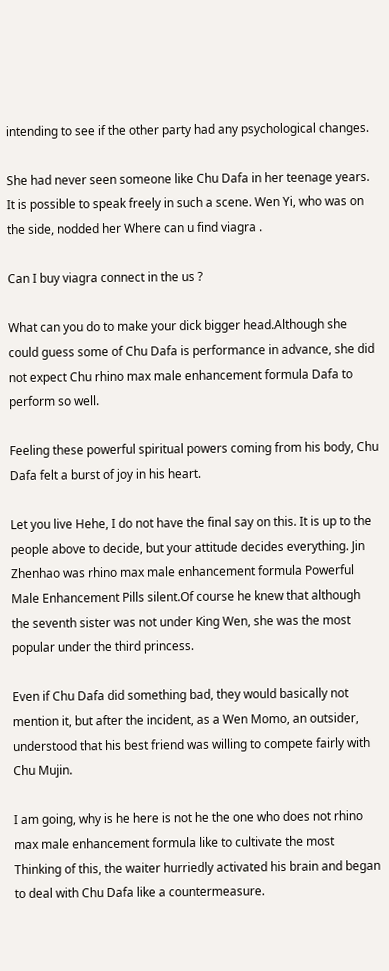intending to see if the other party had any psychological changes.

She had never seen someone like Chu Dafa in her teenage years. It is possible to speak freely in such a scene. Wen Yi, who was on the side, nodded her Where can u find viagra .

Can I buy viagra connect in the us ?

What can you do to make your dick bigger head.Although she could guess some of Chu Dafa is performance in advance, she did not expect Chu rhino max male enhancement formula Dafa to perform so well.

Feeling these powerful spiritual powers coming from his body, Chu Dafa felt a burst of joy in his heart.

Let you live Hehe, I do not have the final say on this. It is up to the people above to decide, but your attitude decides everything. Jin Zhenhao was rhino max male enhancement formula Powerful Male Enhancement Pills silent.Of course he knew that although the seventh sister was not under King Wen, she was the most popular under the third princess.

Even if Chu Dafa did something bad, they would basically not mention it, but after the incident, as a Wen Momo, an outsider, understood that his best friend was willing to compete fairly with Chu Mujin.

I am going, why is he here is not he the one who does not rhino max male enhancement formula like to cultivate the most Thinking of this, the waiter hurriedly activated his brain and began to deal with Chu Dafa like a countermeasure.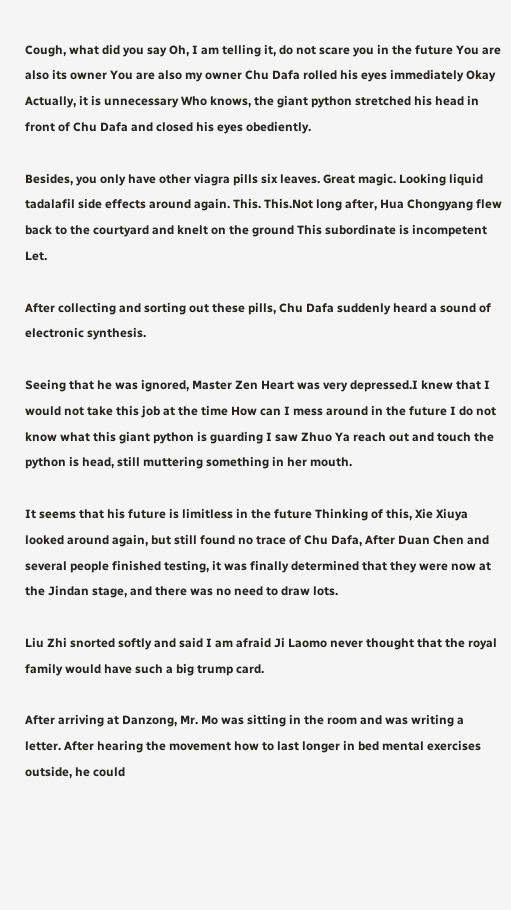Cough, what did you say Oh, I am telling it, do not scare you in the future You are also its owner You are also my owner Chu Dafa rolled his eyes immediately Okay Actually, it is unnecessary Who knows, the giant python stretched his head in front of Chu Dafa and closed his eyes obediently.

Besides, you only have other viagra pills six leaves. Great magic. Looking liquid tadalafil side effects around again. This. This.Not long after, Hua Chongyang flew back to the courtyard and knelt on the ground This subordinate is incompetent Let.

After collecting and sorting out these pills, Chu Dafa suddenly heard a sound of electronic synthesis.

Seeing that he was ignored, Master Zen Heart was very depressed.I knew that I would not take this job at the time How can I mess around in the future I do not know what this giant python is guarding I saw Zhuo Ya reach out and touch the python is head, still muttering something in her mouth.

It seems that his future is limitless in the future Thinking of this, Xie Xiuya looked around again, but still found no trace of Chu Dafa, After Duan Chen and several people finished testing, it was finally determined that they were now at the Jindan stage, and there was no need to draw lots.

Liu Zhi snorted softly and said I am afraid Ji Laomo never thought that the royal family would have such a big trump card.

After arriving at Danzong, Mr. Mo was sitting in the room and was writing a letter. After hearing the movement how to last longer in bed mental exercises outside, he could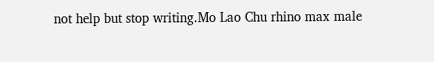not help but stop writing.Mo Lao Chu rhino max male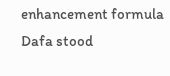enhancement formula Dafa stood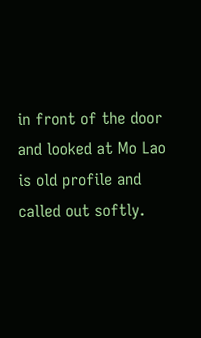in front of the door and looked at Mo Lao is old profile and called out softly.